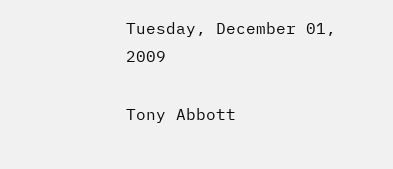Tuesday, December 01, 2009

Tony Abbott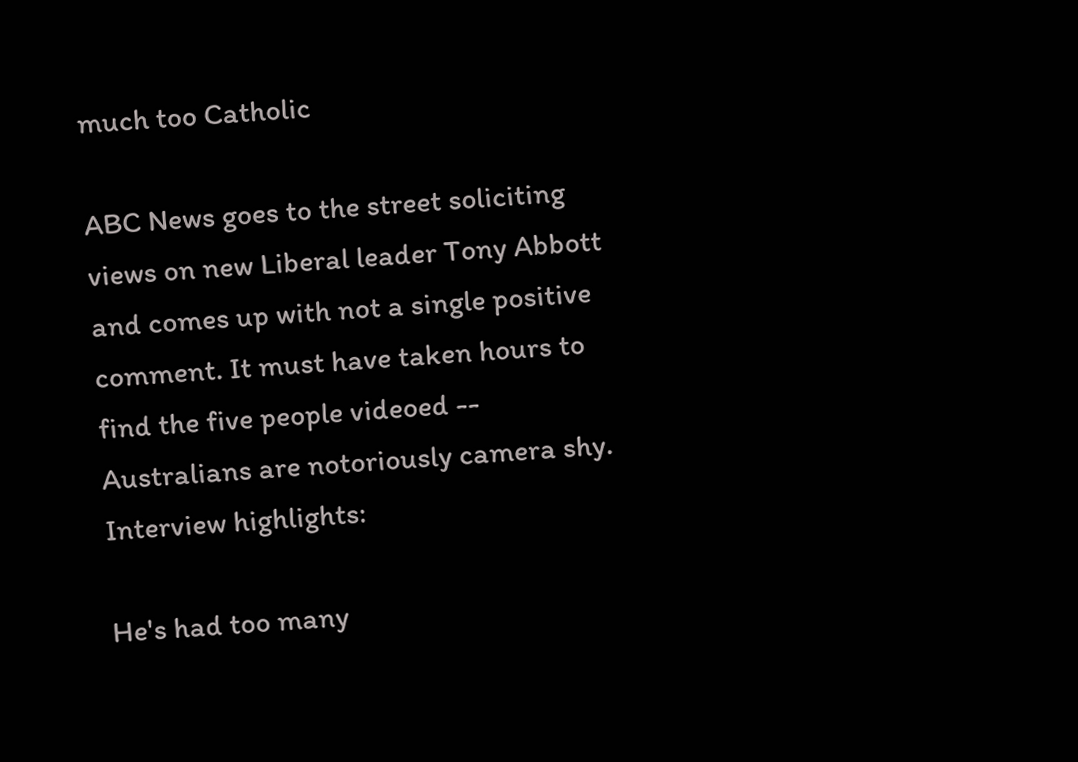much too Catholic

ABC News goes to the street soliciting views on new Liberal leader Tony Abbott and comes up with not a single positive comment. It must have taken hours to find the five people videoed -- Australians are notoriously camera shy. Interview highlights:

He's had too many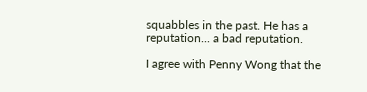squabbles in the past. He has a reputation... a bad reputation.

I agree with Penny Wong that the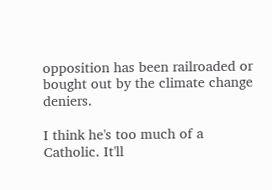opposition has been railroaded or bought out by the climate change deniers.

I think he's too much of a Catholic. It'll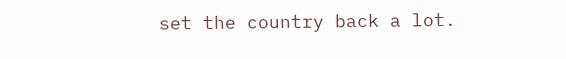set the country back a lot.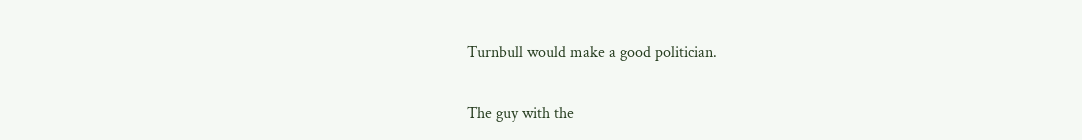Turnbull would make a good politician.

The guy with the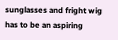sunglasses and fright wig has to be an aspiring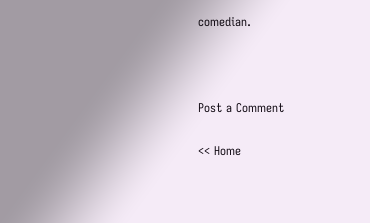comedian.



Post a Comment

<< Home